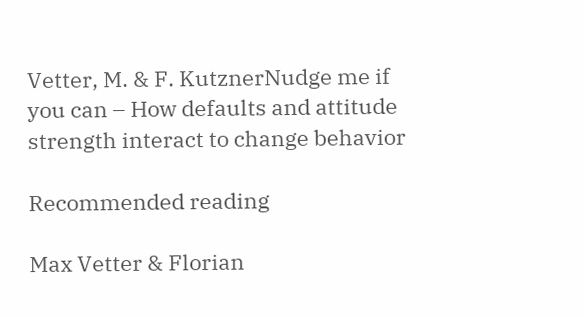Vetter, M. & F. KutznerNudge me if you can – How defaults and attitude strength interact to change behavior

Recommended reading

Max Vetter & Florian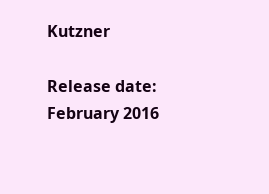Kutzner

Release date:
February 2016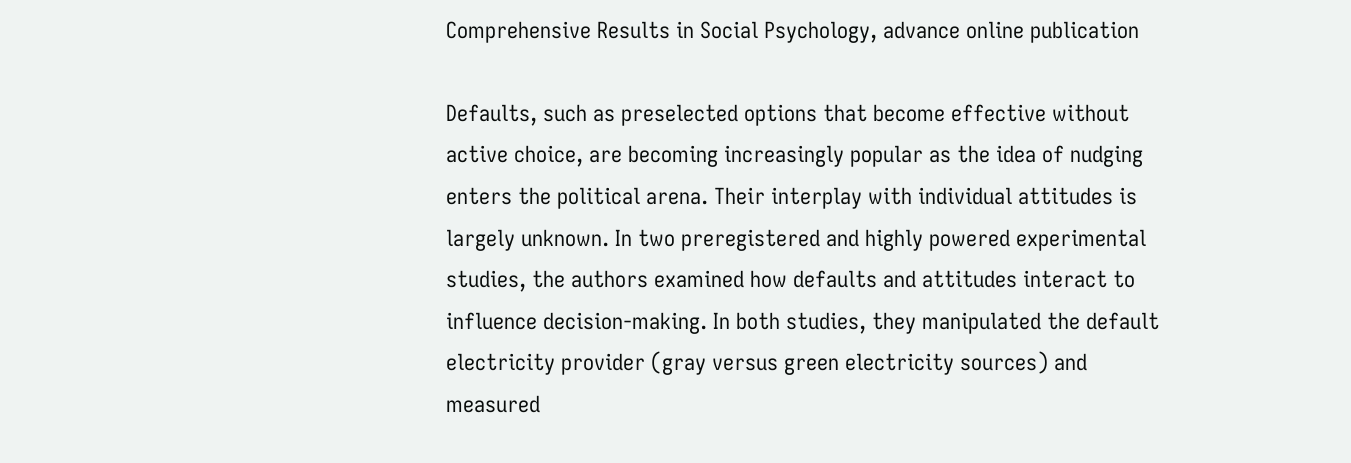Comprehensive Results in Social Psychology, advance online publication

Defaults, such as preselected options that become effective without active choice, are becoming increasingly popular as the idea of nudging enters the political arena. Their interplay with individual attitudes is largely unknown. In two preregistered and highly powered experimental studies, the authors examined how defaults and attitudes interact to influence decision-making. In both studies, they manipulated the default electricity provider (gray versus green electricity sources) and measured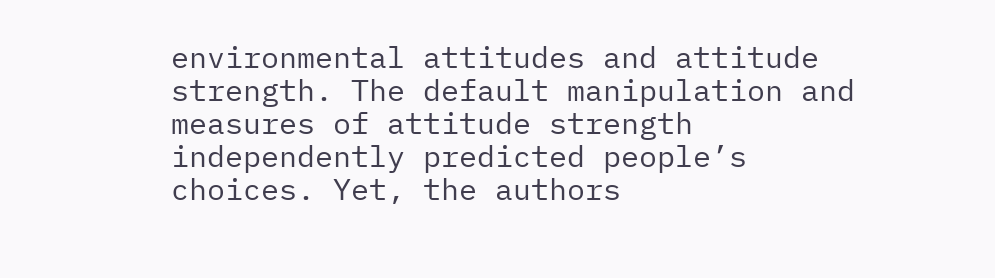environmental attitudes and attitude strength. The default manipulation and measures of attitude strength independently predicted people’s choices. Yet, the authors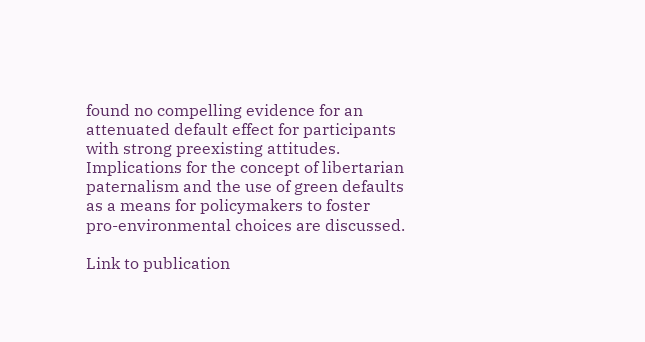found no compelling evidence for an attenuated default effect for participants with strong preexisting attitudes. Implications for the concept of libertarian paternalism and the use of green defaults as a means for policymakers to foster pro-environmental choices are discussed.

Link to publication